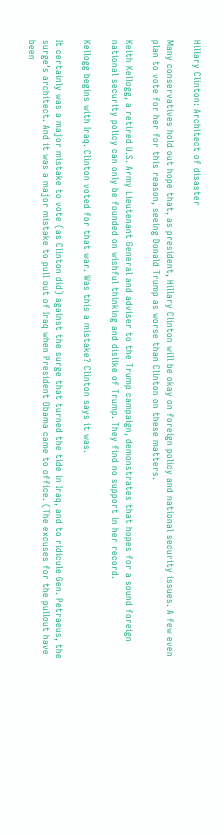Hillary Clinton: Architect of disaster

Many conservatives hold out hope that, as president, Hillary Clinton will be okay on foreign policy and national security issues. A few even plan to vote for her for this reason, seeing Donald Trump as worse than Clinton on these matters.

Keith Kellogg, a retired U.S. Army Lieutenant General and adviser to the Trump campaign, demonstrates that hopes for a sound foreign national security policy can only be founded on wishful thinking and dislike of Trump. They find no support in her record.

Kellogg begins with Iraq. Clinton voted for that war. Was this a mistake? Clinton says it was.

It certainly was a major mistake to vote (as Clinton did) against the surge that turned the tide in Iraq, and to ridicule Gen. Petraeus, the surge’s architect. And it was a major mistake to pull out of Iraq when President Obama came to office. (The excuses for the pullout have been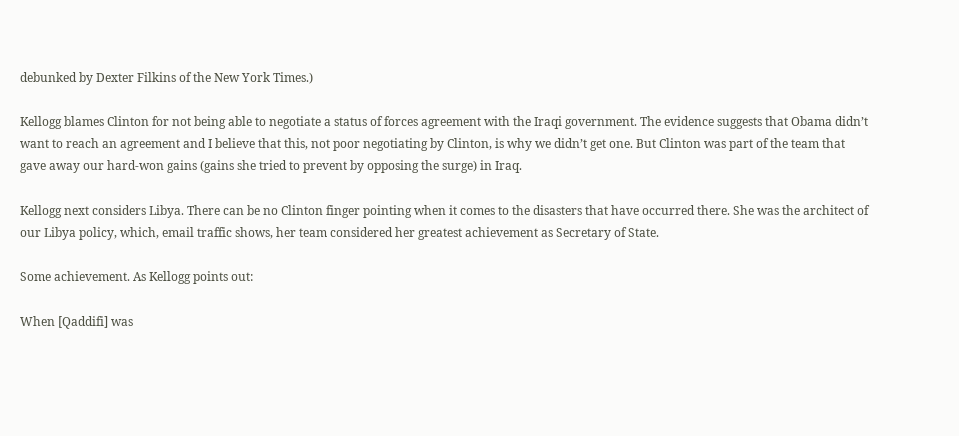debunked by Dexter Filkins of the New York Times.)

Kellogg blames Clinton for not being able to negotiate a status of forces agreement with the Iraqi government. The evidence suggests that Obama didn’t want to reach an agreement and I believe that this, not poor negotiating by Clinton, is why we didn’t get one. But Clinton was part of the team that gave away our hard-won gains (gains she tried to prevent by opposing the surge) in Iraq.

Kellogg next considers Libya. There can be no Clinton finger pointing when it comes to the disasters that have occurred there. She was the architect of our Libya policy, which, email traffic shows, her team considered her greatest achievement as Secretary of State.

Some achievement. As Kellogg points out:

When [Qaddifi] was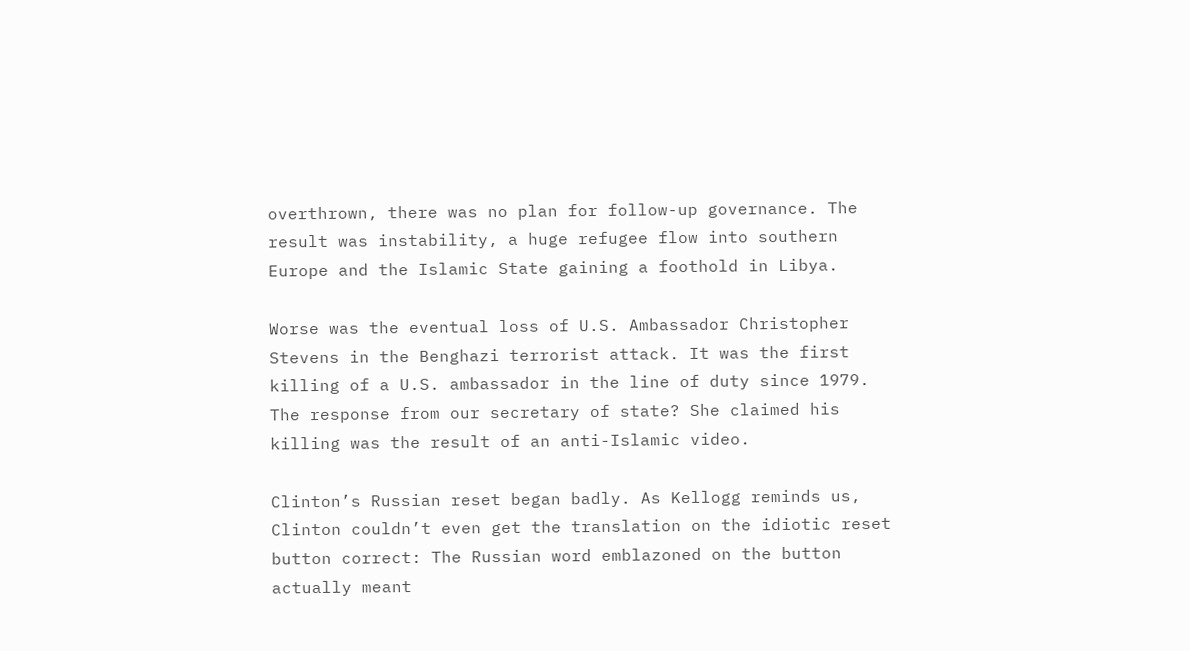overthrown, there was no plan for follow-up governance. The result was instability, a huge refugee flow into southern Europe and the Islamic State gaining a foothold in Libya.

Worse was the eventual loss of U.S. Ambassador Christopher Stevens in the Benghazi terrorist attack. It was the first killing of a U.S. ambassador in the line of duty since 1979. The response from our secretary of state? She claimed his killing was the result of an anti-Islamic video.

Clinton’s Russian reset began badly. As Kellogg reminds us, Clinton couldn’t even get the translation on the idiotic reset button correct: The Russian word emblazoned on the button actually meant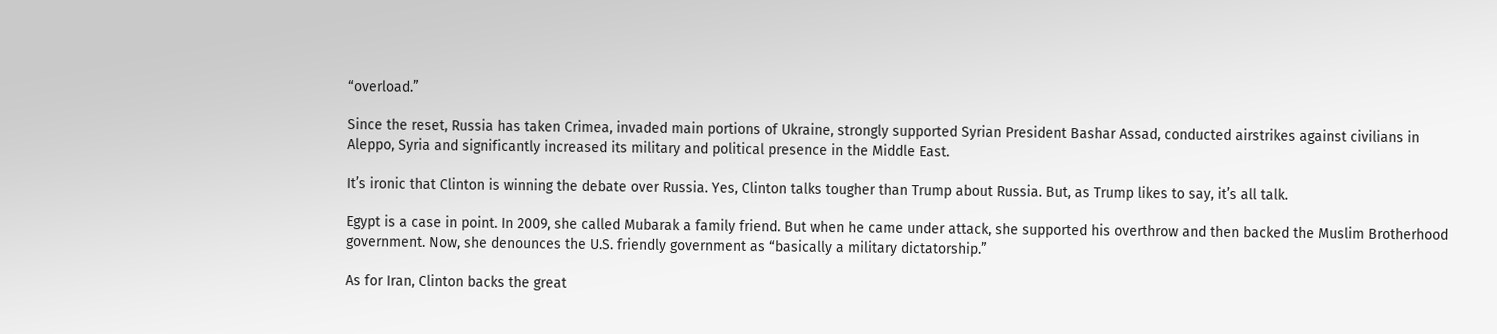“overload.”

Since the reset, Russia has taken Crimea, invaded main portions of Ukraine, strongly supported Syrian President Bashar Assad, conducted airstrikes against civilians in Aleppo, Syria and significantly increased its military and political presence in the Middle East.

It’s ironic that Clinton is winning the debate over Russia. Yes, Clinton talks tougher than Trump about Russia. But, as Trump likes to say, it’s all talk.

Egypt is a case in point. In 2009, she called Mubarak a family friend. But when he came under attack, she supported his overthrow and then backed the Muslim Brotherhood government. Now, she denounces the U.S. friendly government as “basically a military dictatorship.”

As for Iran, Clinton backs the great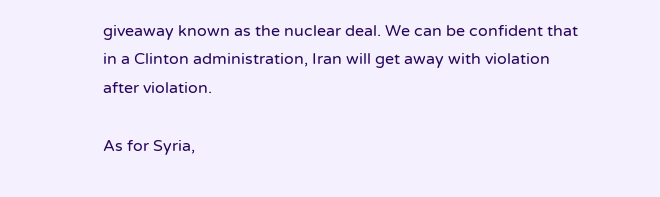giveaway known as the nuclear deal. We can be confident that in a Clinton administration, Iran will get away with violation after violation.

As for Syria,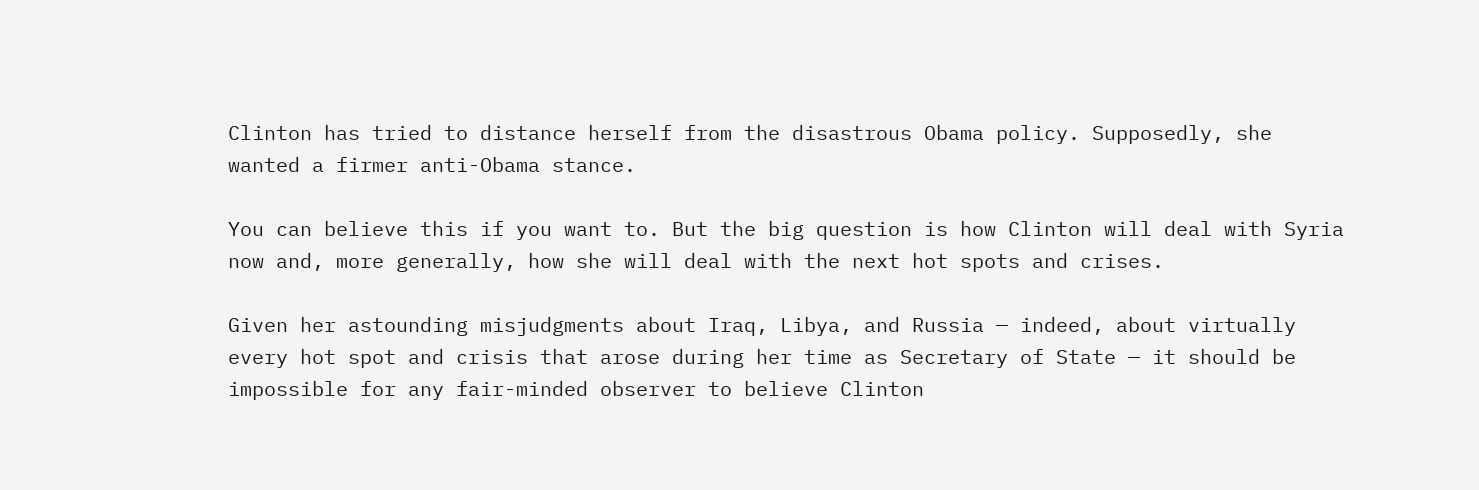Clinton has tried to distance herself from the disastrous Obama policy. Supposedly, she wanted a firmer anti-Obama stance.

You can believe this if you want to. But the big question is how Clinton will deal with Syria now and, more generally, how she will deal with the next hot spots and crises.

Given her astounding misjudgments about Iraq, Libya, and Russia — indeed, about virtually every hot spot and crisis that arose during her time as Secretary of State — it should be impossible for any fair-minded observer to believe Clinton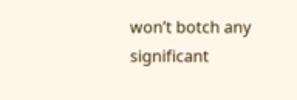won’t botch any significant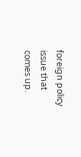foreign policy issue that comes up.